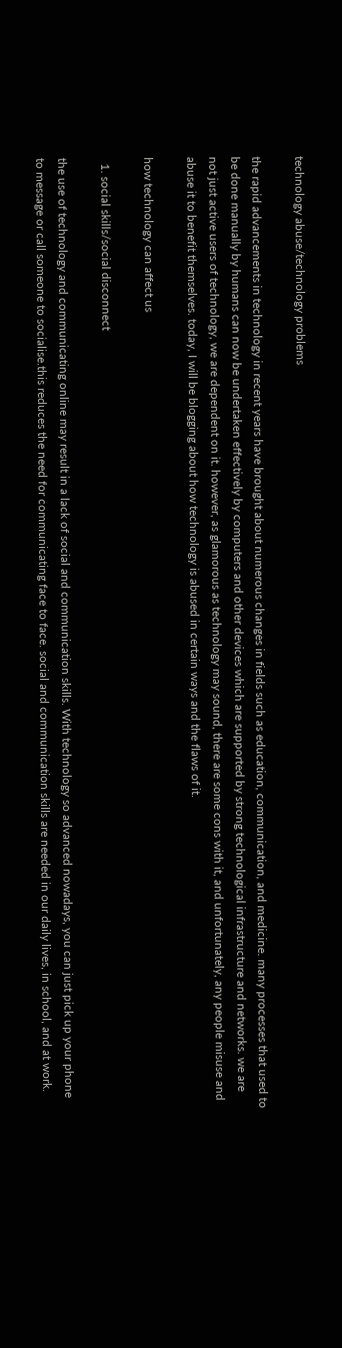technology abuse/technology problems

the rapid advancements in technology in recent years have brought about numerous changes in fields such as education, communication, and medicine. many processes that used to be done manually by humans can now be undertaken effectively by computers and other devices which are supported by strong technological infrastructure and networks. we are not just active users of technology, we are dependent on it. however, as glamorous as technology may sound, there are some cons with it, and unfortunately, any people misuse and abuse it to benefit themselves. today, I will be blogging about how technology is abused in certain ways and the flaws of it.

how technology can affect us

  1. social skills/social disconnect

the use of technology and communicating online may result in a lack of social and communication skills. With technology so advanced nowadays, you can just pick up your phone to message or call someone to socialise.this reduces the need for communicating face to face. social and communication skills are needed in our daily lives, in school, and at work.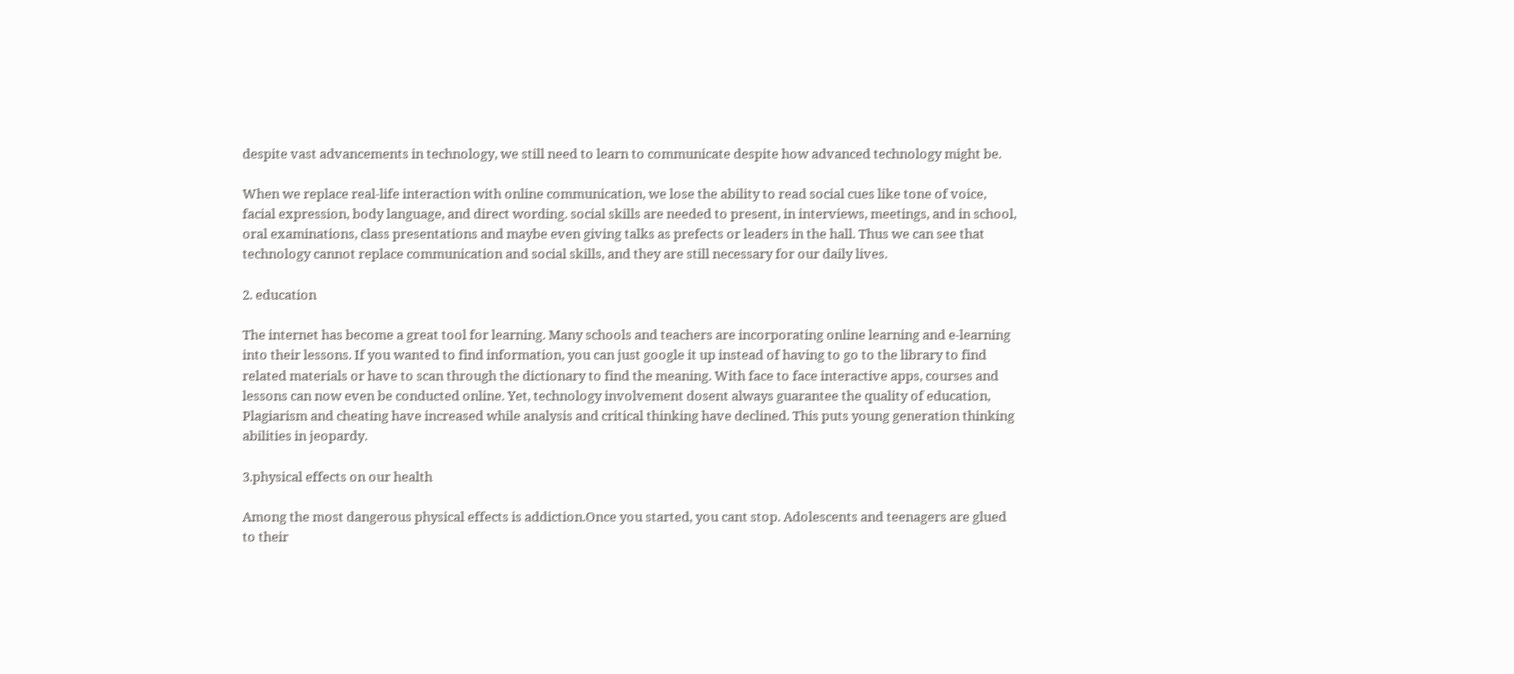despite vast advancements in technology, we still need to learn to communicate despite how advanced technology might be.

When we replace real-life interaction with online communication, we lose the ability to read social cues like tone of voice, facial expression, body language, and direct wording. social skills are needed to present, in interviews, meetings, and in school, oral examinations, class presentations and maybe even giving talks as prefects or leaders in the hall. Thus we can see that technology cannot replace communication and social skills, and they are still necessary for our daily lives.

2. education

The internet has become a great tool for learning. Many schools and teachers are incorporating online learning and e-learning into their lessons. If you wanted to find information, you can just google it up instead of having to go to the library to find related materials or have to scan through the dictionary to find the meaning. With face to face interactive apps, courses and lessons can now even be conducted online. Yet, technology involvement dosent always guarantee the quality of education, Plagiarism and cheating have increased while analysis and critical thinking have declined. This puts young generation thinking abilities in jeopardy.

3.physical effects on our health

Among the most dangerous physical effects is addiction.Once you started, you cant stop. Adolescents and teenagers are glued to their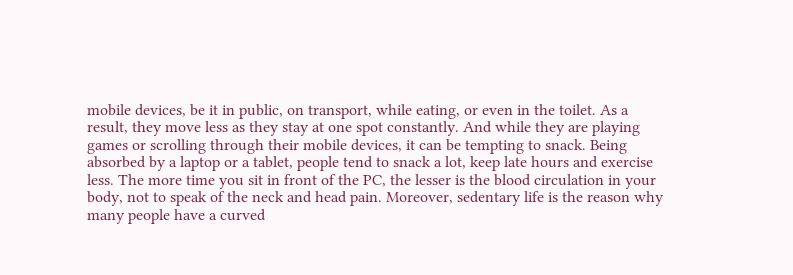mobile devices, be it in public, on transport, while eating, or even in the toilet. As a result, they move less as they stay at one spot constantly. And while they are playing games or scrolling through their mobile devices, it can be tempting to snack. Being absorbed by a laptop or a tablet, people tend to snack a lot, keep late hours and exercise less. The more time you sit in front of the PC, the lesser is the blood circulation in your body, not to speak of the neck and head pain. Moreover, sedentary life is the reason why many people have a curved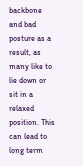backbone and bad posture as a result, as many like to lie down or sit in a relaxed position. This can lead to long term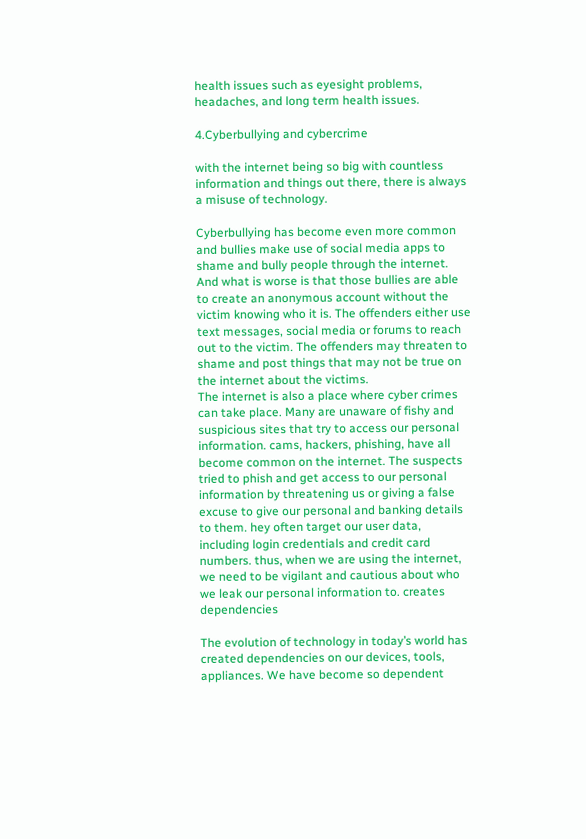health issues such as eyesight problems, headaches, and long term health issues.

4.Cyberbullying and cybercrime

with the internet being so big with countless information and things out there, there is always a misuse of technology.

Cyberbullying has become even more common and bullies make use of social media apps to shame and bully people through the internet. And what is worse is that those bullies are able to create an anonymous account without the victim knowing who it is. The offenders either use text messages, social media or forums to reach out to the victim. The offenders may threaten to shame and post things that may not be true on the internet about the victims.
The internet is also a place where cyber crimes can take place. Many are unaware of fishy and suspicious sites that try to access our personal information. cams, hackers, phishing, have all become common on the internet. The suspects tried to phish and get access to our personal information by threatening us or giving a false excuse to give our personal and banking details to them. hey often target our user data,
including login credentials and credit card numbers. thus, when we are using the internet, we need to be vigilant and cautious about who we leak our personal information to. creates dependencies

The evolution of technology in today’s world has created dependencies on our devices, tools, appliances. We have become so dependent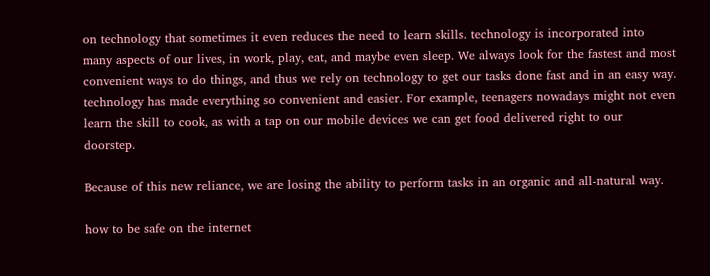on technology that sometimes it even reduces the need to learn skills. technology is incorporated into many aspects of our lives, in work, play, eat, and maybe even sleep. We always look for the fastest and most convenient ways to do things, and thus we rely on technology to get our tasks done fast and in an easy way. technology has made everything so convenient and easier. For example, teenagers nowadays might not even learn the skill to cook, as with a tap on our mobile devices we can get food delivered right to our doorstep.

Because of this new reliance, we are losing the ability to perform tasks in an organic and all-natural way.

how to be safe on the internet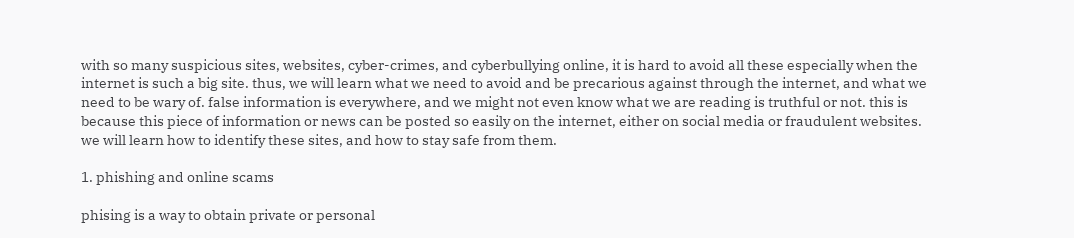with so many suspicious sites, websites, cyber-crimes, and cyberbullying online, it is hard to avoid all these especially when the internet is such a big site. thus, we will learn what we need to avoid and be precarious against through the internet, and what we need to be wary of. false information is everywhere, and we might not even know what we are reading is truthful or not. this is because this piece of information or news can be posted so easily on the internet, either on social media or fraudulent websites. we will learn how to identify these sites, and how to stay safe from them.

1. phishing and online scams

phising is a way to obtain private or personal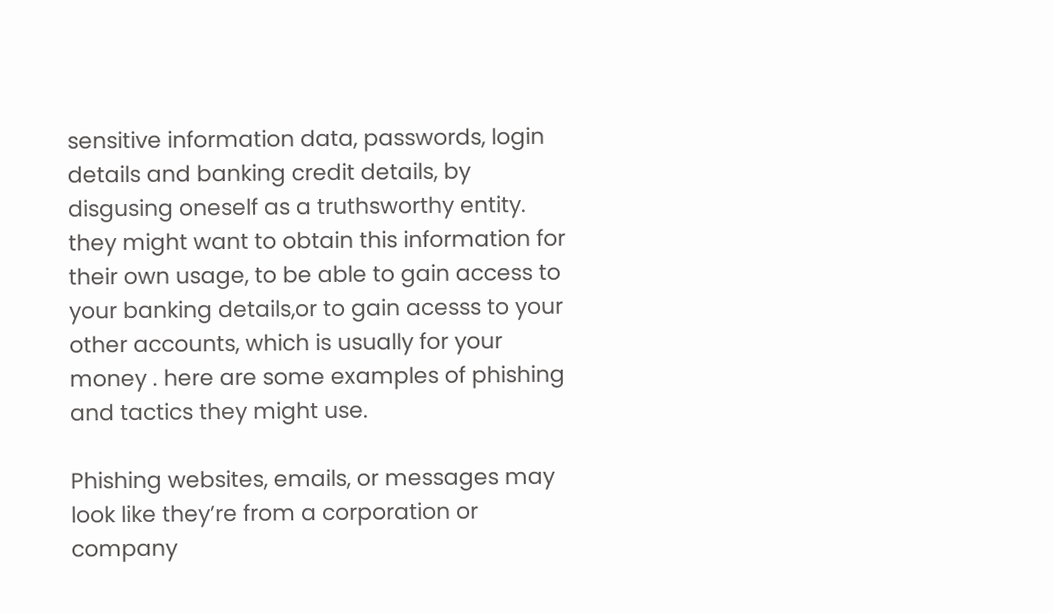sensitive information data, passwords, login details and banking credit details, by disgusing oneself as a truthsworthy entity. they might want to obtain this information for their own usage, to be able to gain access to your banking details,or to gain acesss to your other accounts, which is usually for your money . here are some examples of phishing and tactics they might use.

Phishing websites, emails, or messages may look like they’re from a corporation or company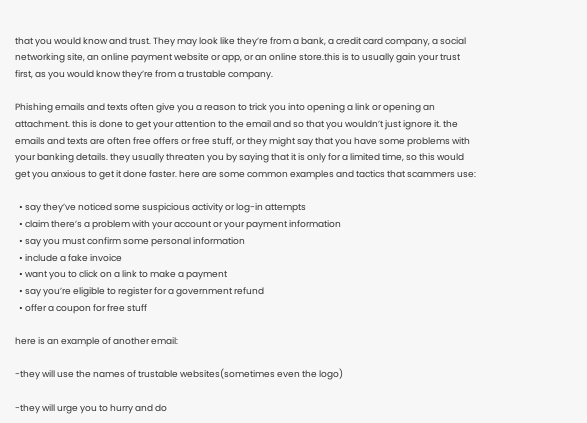that you would know and trust. They may look like they’re from a bank, a credit card company, a social networking site, an online payment website or app, or an online store.this is to usually gain your trust first, as you would know they’re from a trustable company.

Phishing emails and texts often give you a reason to trick you into opening a link or opening an attachment. this is done to get your attention to the email and so that you wouldn’t just ignore it. the emails and texts are often free offers or free stuff, or they might say that you have some problems with your banking details. they usually threaten you by saying that it is only for a limited time, so this would get you anxious to get it done faster. here are some common examples and tactics that scammers use:

  • say they’ve noticed some suspicious activity or log-in attempts
  • claim there’s a problem with your account or your payment information
  • say you must confirm some personal information
  • include a fake invoice
  • want you to click on a link to make a payment
  • say you’re eligible to register for a government refund
  • offer a coupon for free stuff

here is an example of another email:

-they will use the names of trustable websites(sometimes even the logo)

-they will urge you to hurry and do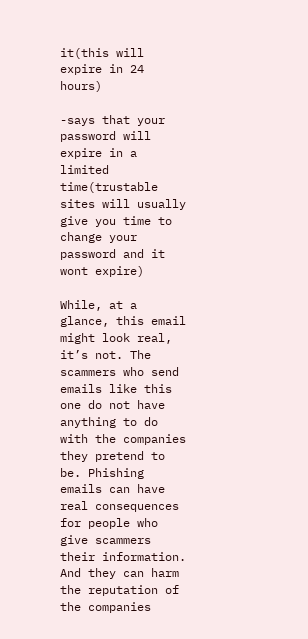it(this will expire in 24 hours)

-says that your password will expire in a limited time(trustable sites will usually give you time to change your password and it wont expire)

While, at a glance, this email might look real, it’s not. The scammers who send emails like this one do not have anything to do with the companies they pretend to be. Phishing emails can have real consequences for people who give scammers their information. And they can harm the reputation of the companies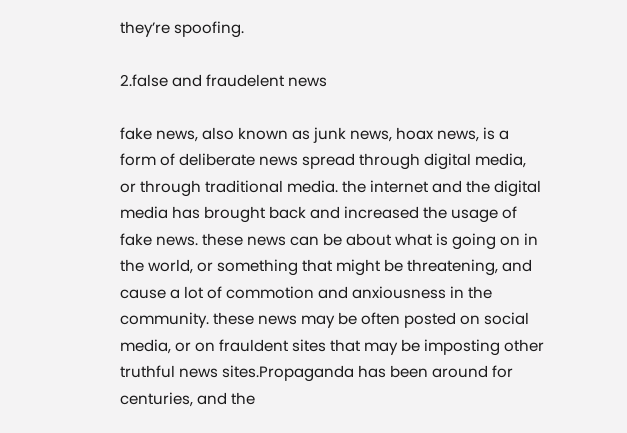they’re spoofing.

2.false and fraudelent news

fake news, also known as junk news, hoax news, is a form of deliberate news spread through digital media, or through traditional media. the internet and the digital media has brought back and increased the usage of fake news. these news can be about what is going on in the world, or something that might be threatening, and cause a lot of commotion and anxiousness in the community. these news may be often posted on social media, or on frauldent sites that may be imposting other truthful news sites.Propaganda has been around for centuries, and the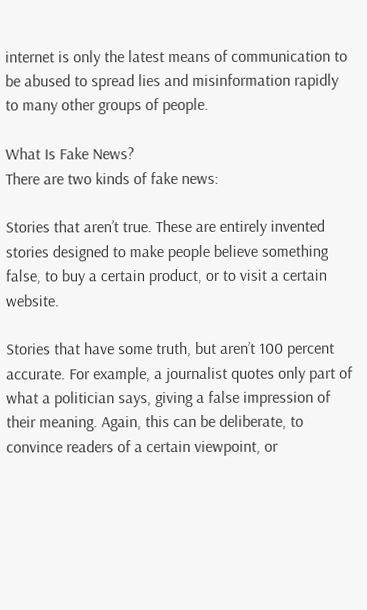internet is only the latest means of communication to be abused to spread lies and misinformation rapidly to many other groups of people.

What Is Fake News?
There are two kinds of fake news:

Stories that aren’t true. These are entirely invented stories designed to make people believe something false, to buy a certain product, or to visit a certain website.

Stories that have some truth, but aren’t 100 percent accurate. For example, a journalist quotes only part of what a politician says, giving a false impression of their meaning. Again, this can be deliberate, to convince readers of a certain viewpoint, or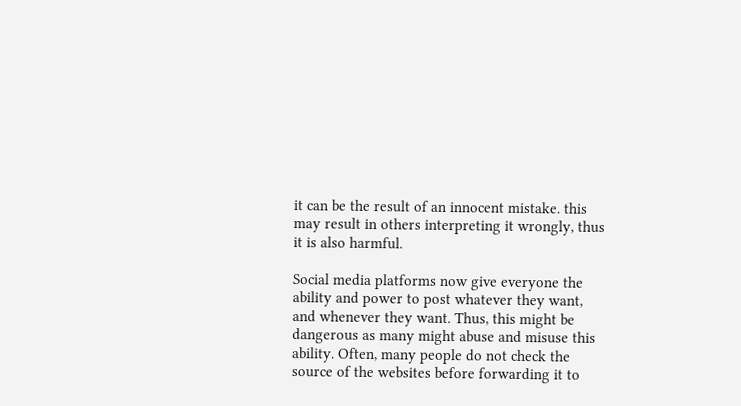it can be the result of an innocent mistake. this may result in others interpreting it wrongly, thus it is also harmful.

Social media platforms now give everyone the ability and power to post whatever they want, and whenever they want. Thus, this might be dangerous as many might abuse and misuse this ability. Often, many people do not check the source of the websites before forwarding it to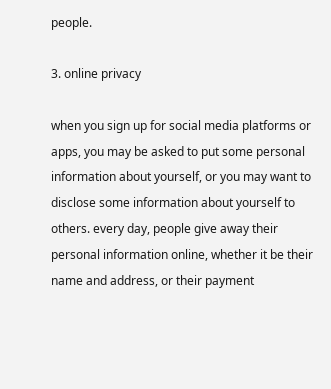people.

3. online privacy

when you sign up for social media platforms or apps, you may be asked to put some personal information about yourself, or you may want to disclose some information about yourself to others. every day, people give away their personal information online, whether it be their name and address, or their payment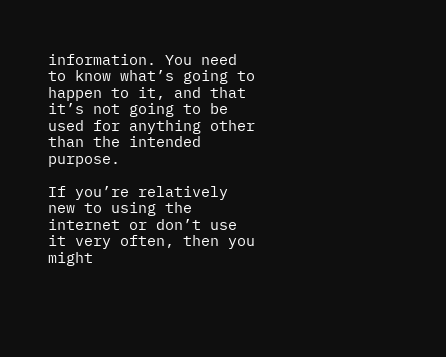information. You need to know what’s going to happen to it, and that it’s not going to be used for anything other than the intended purpose.

If you’re relatively new to using the internet or don’t use it very often, then you might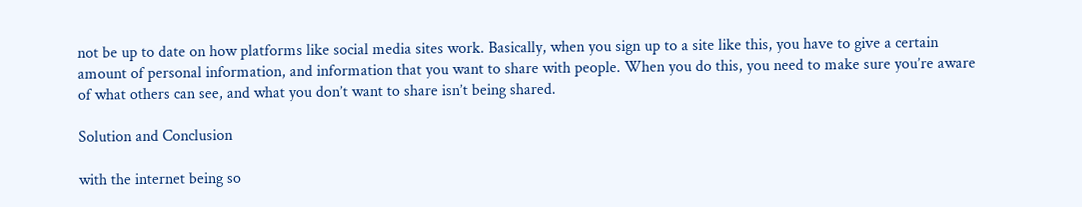not be up to date on how platforms like social media sites work. Basically, when you sign up to a site like this, you have to give a certain amount of personal information, and information that you want to share with people. When you do this, you need to make sure you’re aware of what others can see, and what you don’t want to share isn’t being shared.

Solution and Conclusion

with the internet being so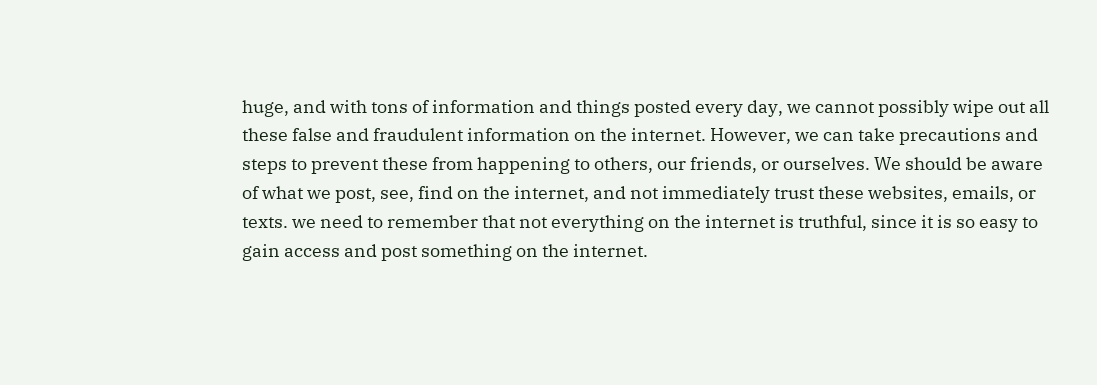huge, and with tons of information and things posted every day, we cannot possibly wipe out all these false and fraudulent information on the internet. However, we can take precautions and steps to prevent these from happening to others, our friends, or ourselves. We should be aware of what we post, see, find on the internet, and not immediately trust these websites, emails, or texts. we need to remember that not everything on the internet is truthful, since it is so easy to gain access and post something on the internet.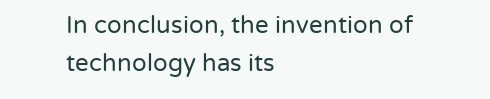In conclusion, the invention of technology has its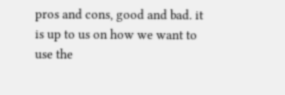pros and cons, good and bad. it is up to us on how we want to use the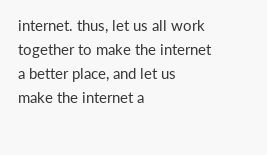internet. thus, let us all work together to make the internet a better place, and let us make the internet a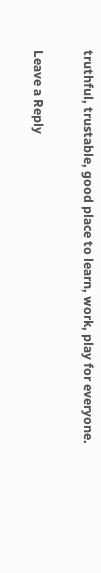truthful, trustable, good place to learn, work, play for everyone.

Leave a Reply